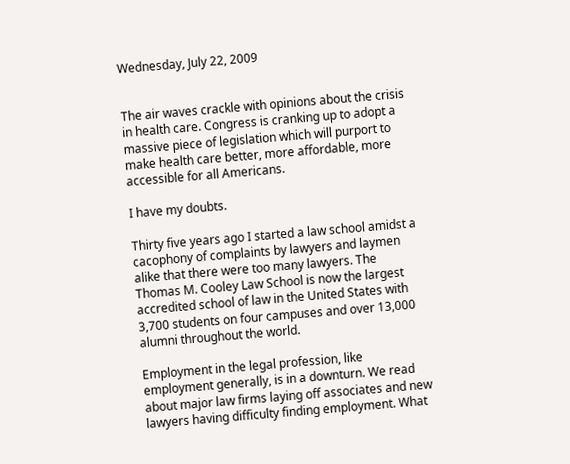Wednesday, July 22, 2009


The air waves crackle with opinions about the crisis in health care. Congress is cranking up to adopt a massive piece of legislation which will purport to make health care better, more affordable, more accessible for all Americans.

I have my doubts.

Thirty five years ago I started a law school amidst a cacophony of complaints by lawyers and laymen alike that there were too many lawyers. The Thomas M. Cooley Law School is now the largest accredited school of law in the United States with 3,700 students on four campuses and over 13,000 alumni throughout the world.

Employment in the legal profession, like employment generally, is in a downturn. We read about major law firms laying off associates and new lawyers having difficulty finding employment. What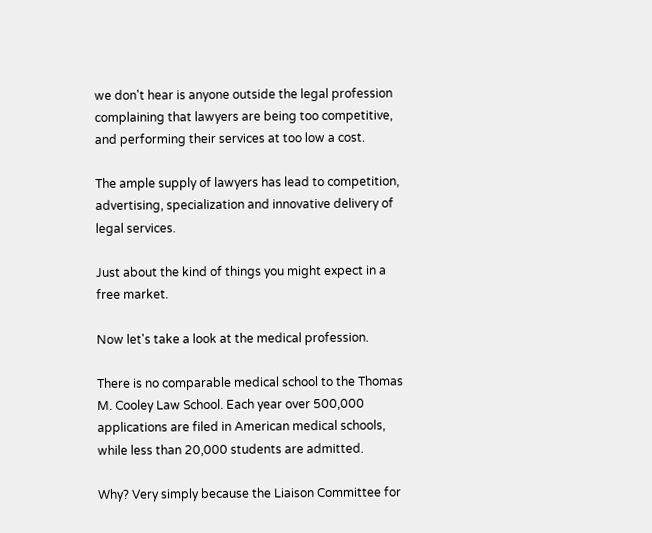we don't hear is anyone outside the legal profession complaining that lawyers are being too competitive, and performing their services at too low a cost.

The ample supply of lawyers has lead to competition, advertising, specialization and innovative delivery of legal services.

Just about the kind of things you might expect in a free market.

Now let's take a look at the medical profession.

There is no comparable medical school to the Thomas M. Cooley Law School. Each year over 500,000 applications are filed in American medical schools, while less than 20,000 students are admitted.

Why? Very simply because the Liaison Committee for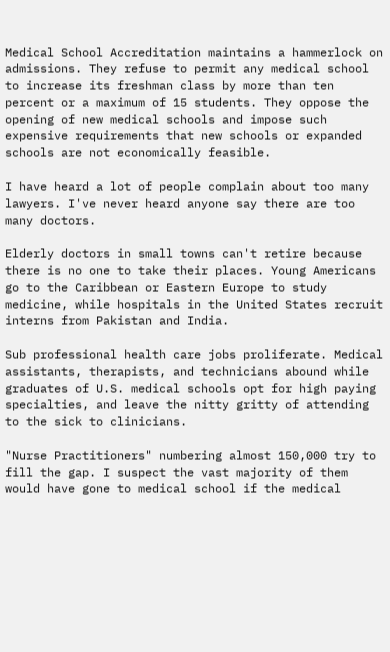Medical School Accreditation maintains a hammerlock on admissions. They refuse to permit any medical school to increase its freshman class by more than ten percent or a maximum of 15 students. They oppose the opening of new medical schools and impose such expensive requirements that new schools or expanded schools are not economically feasible.

I have heard a lot of people complain about too many lawyers. I've never heard anyone say there are too many doctors.

Elderly doctors in small towns can't retire because there is no one to take their places. Young Americans go to the Caribbean or Eastern Europe to study medicine, while hospitals in the United States recruit interns from Pakistan and India.

Sub professional health care jobs proliferate. Medical assistants, therapists, and technicians abound while graduates of U.S. medical schools opt for high paying specialties, and leave the nitty gritty of attending to the sick to clinicians.

"Nurse Practitioners" numbering almost 150,000 try to fill the gap. I suspect the vast majority of them would have gone to medical school if the medical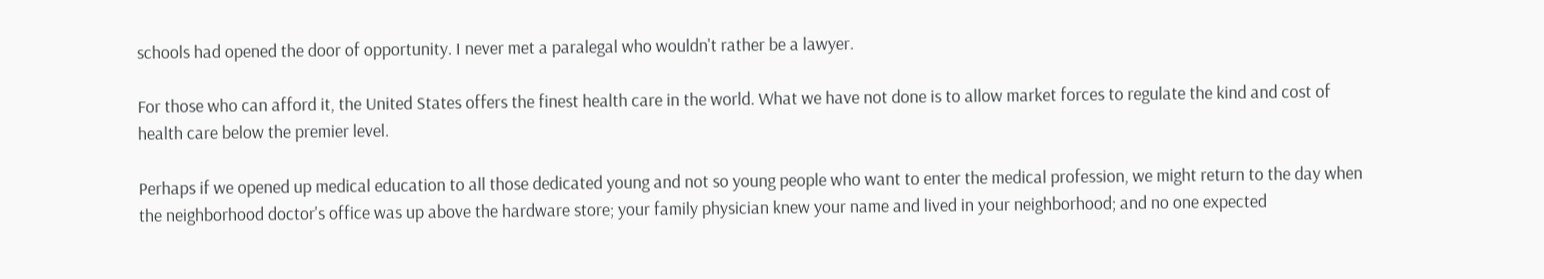schools had opened the door of opportunity. I never met a paralegal who wouldn't rather be a lawyer.

For those who can afford it, the United States offers the finest health care in the world. What we have not done is to allow market forces to regulate the kind and cost of health care below the premier level.

Perhaps if we opened up medical education to all those dedicated young and not so young people who want to enter the medical profession, we might return to the day when the neighborhood doctor's office was up above the hardware store; your family physician knew your name and lived in your neighborhood; and no one expected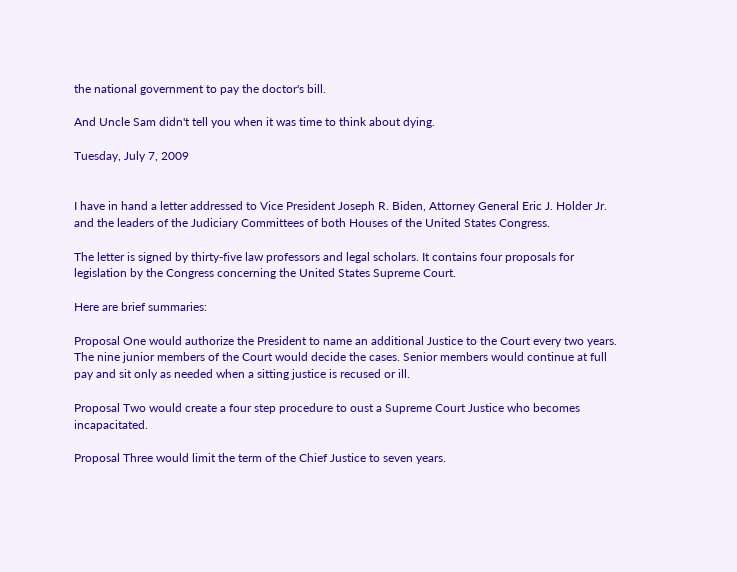the national government to pay the doctor's bill.

And Uncle Sam didn't tell you when it was time to think about dying.

Tuesday, July 7, 2009


I have in hand a letter addressed to Vice President Joseph R. Biden, Attorney General Eric J. Holder Jr. and the leaders of the Judiciary Committees of both Houses of the United States Congress.

The letter is signed by thirty-five law professors and legal scholars. It contains four proposals for legislation by the Congress concerning the United States Supreme Court.

Here are brief summaries:

Proposal One would authorize the President to name an additional Justice to the Court every two years. The nine junior members of the Court would decide the cases. Senior members would continue at full pay and sit only as needed when a sitting justice is recused or ill.

Proposal Two would create a four step procedure to oust a Supreme Court Justice who becomes incapacitated.

Proposal Three would limit the term of the Chief Justice to seven years.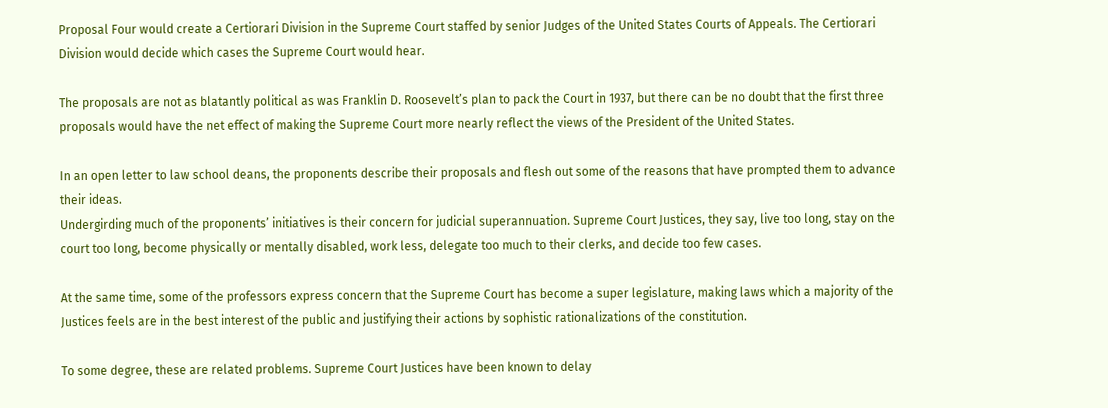Proposal Four would create a Certiorari Division in the Supreme Court staffed by senior Judges of the United States Courts of Appeals. The Certiorari Division would decide which cases the Supreme Court would hear.

The proposals are not as blatantly political as was Franklin D. Roosevelt’s plan to pack the Court in 1937, but there can be no doubt that the first three proposals would have the net effect of making the Supreme Court more nearly reflect the views of the President of the United States.

In an open letter to law school deans, the proponents describe their proposals and flesh out some of the reasons that have prompted them to advance their ideas.
Undergirding much of the proponents’ initiatives is their concern for judicial superannuation. Supreme Court Justices, they say, live too long, stay on the court too long, become physically or mentally disabled, work less, delegate too much to their clerks, and decide too few cases.

At the same time, some of the professors express concern that the Supreme Court has become a super legislature, making laws which a majority of the Justices feels are in the best interest of the public and justifying their actions by sophistic rationalizations of the constitution.

To some degree, these are related problems. Supreme Court Justices have been known to delay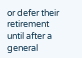or defer their retirement until after a general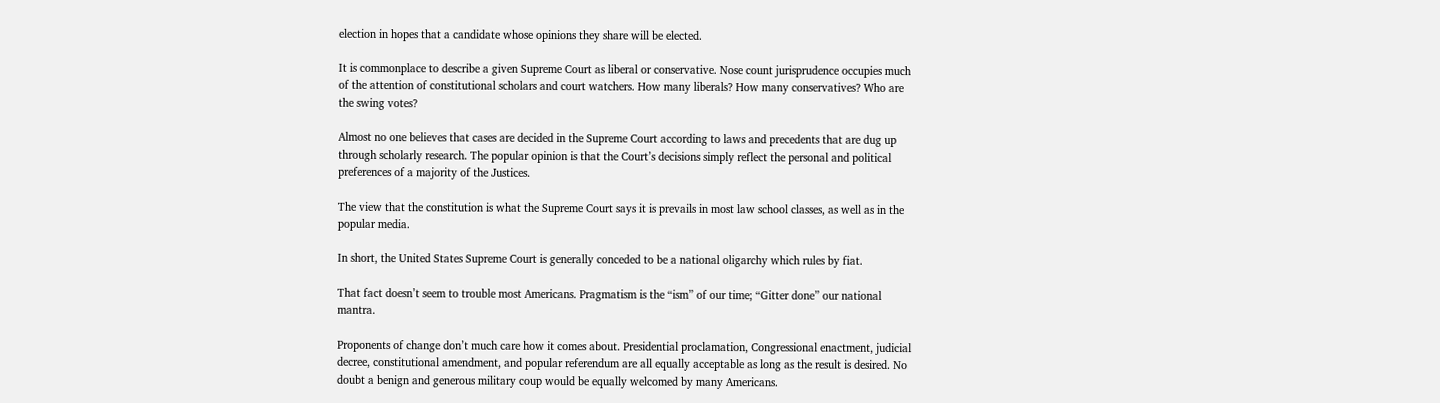election in hopes that a candidate whose opinions they share will be elected.

It is commonplace to describe a given Supreme Court as liberal or conservative. Nose count jurisprudence occupies much of the attention of constitutional scholars and court watchers. How many liberals? How many conservatives? Who are the swing votes?

Almost no one believes that cases are decided in the Supreme Court according to laws and precedents that are dug up through scholarly research. The popular opinion is that the Court’s decisions simply reflect the personal and political preferences of a majority of the Justices.

The view that the constitution is what the Supreme Court says it is prevails in most law school classes, as well as in the popular media.

In short, the United States Supreme Court is generally conceded to be a national oligarchy which rules by fiat.

That fact doesn’t seem to trouble most Americans. Pragmatism is the “ism” of our time; “Gitter done” our national mantra.

Proponents of change don’t much care how it comes about. Presidential proclamation, Congressional enactment, judicial decree, constitutional amendment, and popular referendum are all equally acceptable as long as the result is desired. No doubt a benign and generous military coup would be equally welcomed by many Americans.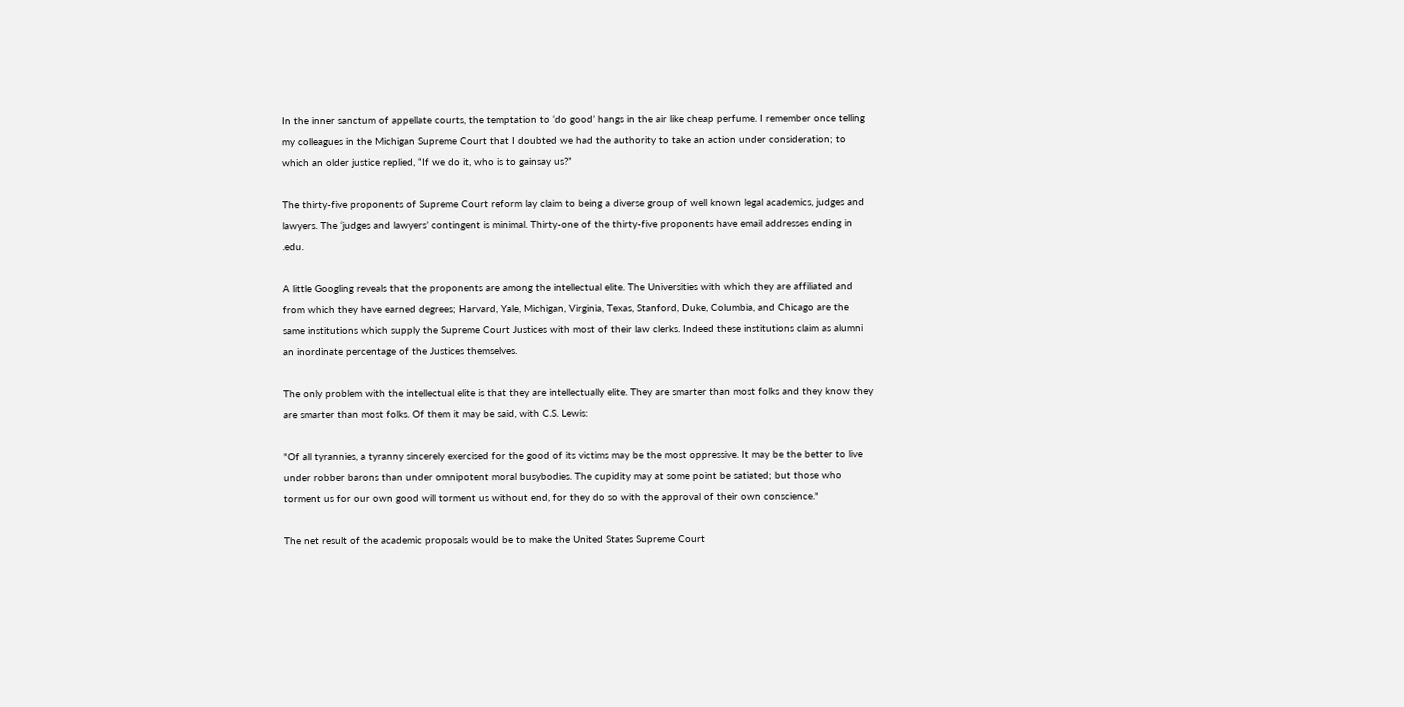In the inner sanctum of appellate courts, the temptation to ‘do good’ hangs in the air like cheap perfume. I remember once telling my colleagues in the Michigan Supreme Court that I doubted we had the authority to take an action under consideration; to which an older justice replied, “If we do it, who is to gainsay us?”

The thirty-five proponents of Supreme Court reform lay claim to being a diverse group of well known legal academics, judges and lawyers. The ‘judges and lawyers’ contingent is minimal. Thirty-one of the thirty-five proponents have email addresses ending in .edu.

A little Googling reveals that the proponents are among the intellectual elite. The Universities with which they are affiliated and from which they have earned degrees; Harvard, Yale, Michigan, Virginia, Texas, Stanford, Duke, Columbia, and Chicago are the same institutions which supply the Supreme Court Justices with most of their law clerks. Indeed these institutions claim as alumni an inordinate percentage of the Justices themselves.

The only problem with the intellectual elite is that they are intellectually elite. They are smarter than most folks and they know they are smarter than most folks. Of them it may be said, with C.S. Lewis:

"Of all tyrannies, a tyranny sincerely exercised for the good of its victims may be the most oppressive. It may be the better to live under robber barons than under omnipotent moral busybodies. The cupidity may at some point be satiated; but those who torment us for our own good will torment us without end, for they do so with the approval of their own conscience."

The net result of the academic proposals would be to make the United States Supreme Court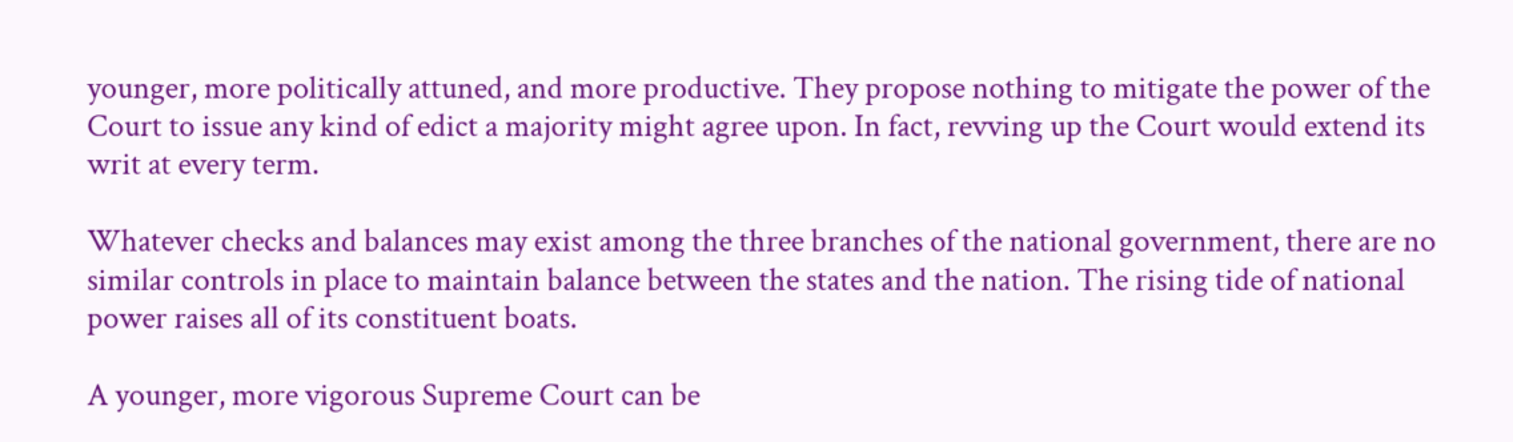younger, more politically attuned, and more productive. They propose nothing to mitigate the power of the Court to issue any kind of edict a majority might agree upon. In fact, revving up the Court would extend its writ at every term.

Whatever checks and balances may exist among the three branches of the national government, there are no similar controls in place to maintain balance between the states and the nation. The rising tide of national power raises all of its constituent boats.

A younger, more vigorous Supreme Court can be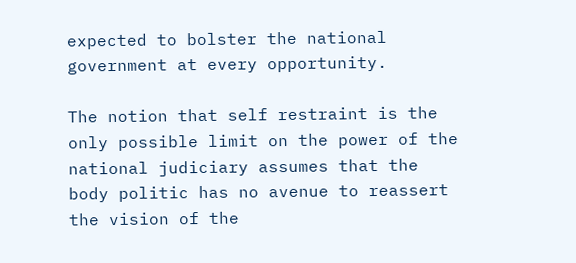expected to bolster the national government at every opportunity.

The notion that self restraint is the only possible limit on the power of the national judiciary assumes that the body politic has no avenue to reassert the vision of the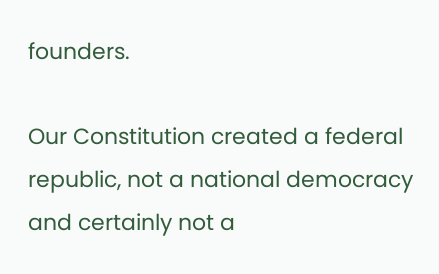founders.

Our Constitution created a federal republic, not a national democracy and certainly not a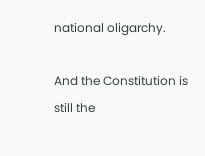national oligarchy.

And the Constitution is still the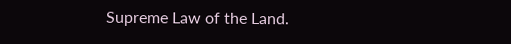Supreme Law of the Land.